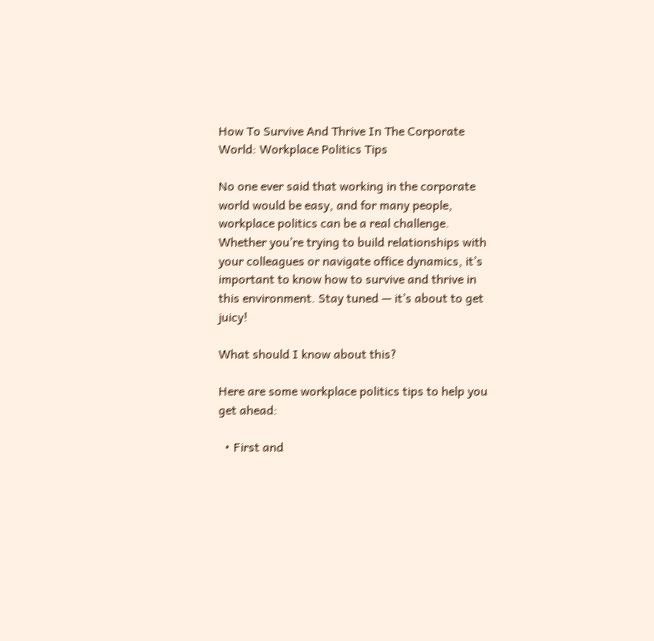How To Survive And Thrive In The Corporate World: Workplace Politics Tips

No one ever said that working in the corporate world would be easy, and for many people, workplace politics can be a real challenge. Whether you’re trying to build relationships with your colleagues or navigate office dynamics, it’s important to know how to survive and thrive in this environment. Stay tuned — it’s about to get juicy!

What should I know about this?

Here are some workplace politics tips to help you get ahead:

  • First and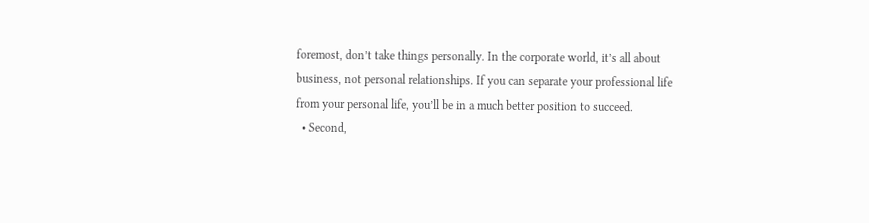foremost, don’t take things personally. In the corporate world, it’s all about business, not personal relationships. If you can separate your professional life from your personal life, you’ll be in a much better position to succeed.
  • Second,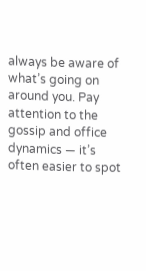always be aware of what’s going on around you. Pay attention to the gossip and office dynamics — it’s often easier to spot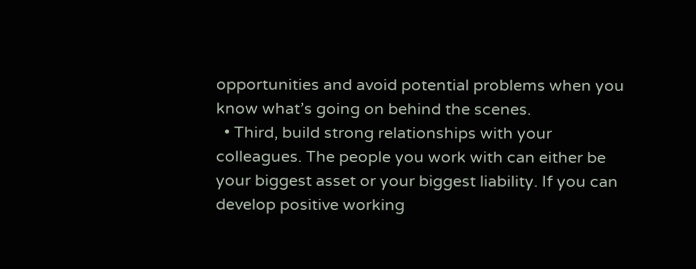opportunities and avoid potential problems when you know what’s going on behind the scenes.
  • Third, build strong relationships with your colleagues. The people you work with can either be your biggest asset or your biggest liability. If you can develop positive working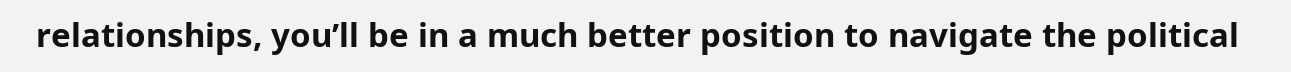relationships, you’ll be in a much better position to navigate the political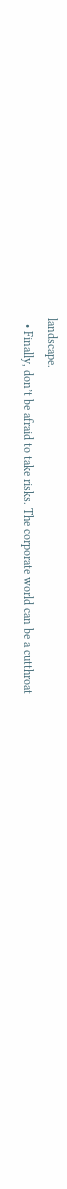landscape.
  • Finally, don’t be afraid to take risks. The corporate world can be a cutthroat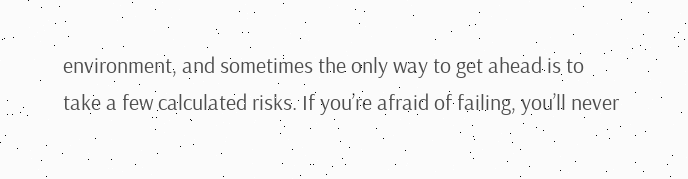environment, and sometimes the only way to get ahead is to take a few calculated risks. If you’re afraid of failing, you’ll never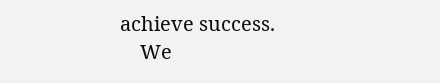achieve success.
    We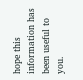hope this information has been useful to you.